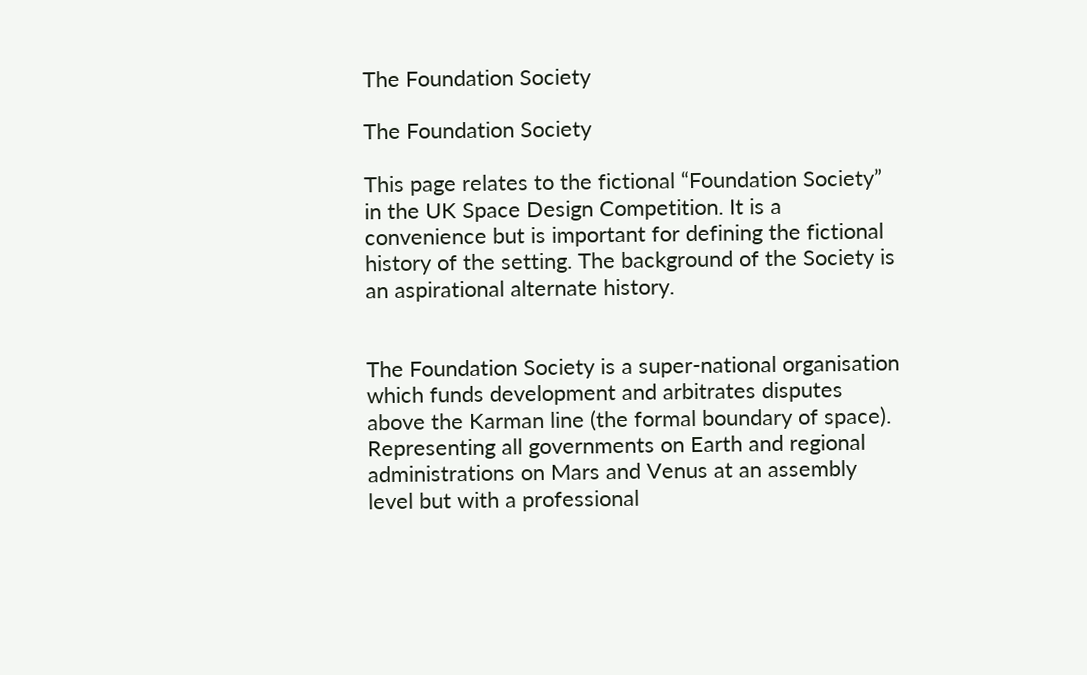The Foundation Society

The Foundation Society

This page relates to the fictional “Foundation Society” in the UK Space Design Competition. It is a convenience but is important for defining the fictional history of the setting. The background of the Society is an aspirational alternate history.


The Foundation Society is a super-national organisation which funds development and arbitrates disputes above the Karman line (the formal boundary of space). Representing all governments on Earth and regional administrations on Mars and Venus at an assembly level but with a professional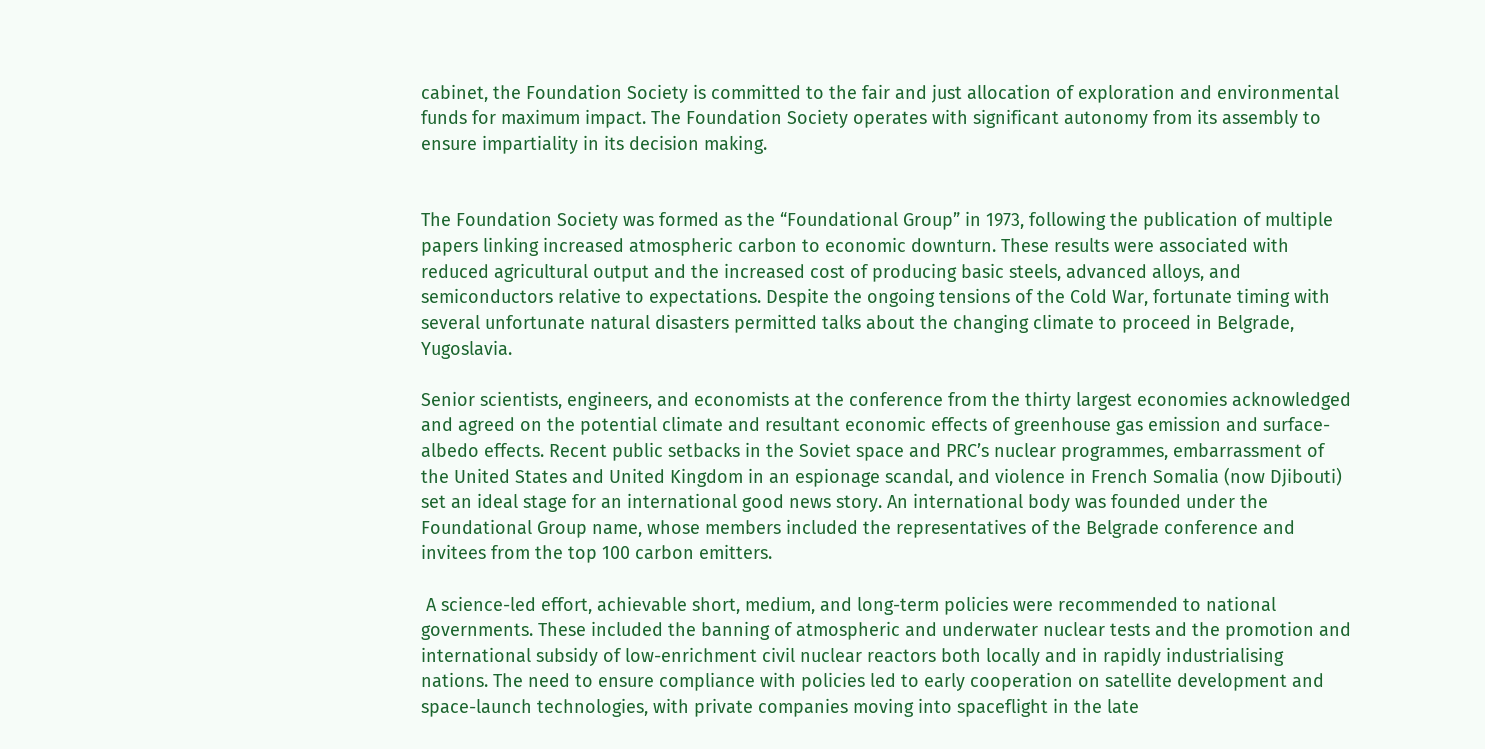cabinet, the Foundation Society is committed to the fair and just allocation of exploration and environmental funds for maximum impact. The Foundation Society operates with significant autonomy from its assembly to ensure impartiality in its decision making.


The Foundation Society was formed as the “Foundational Group” in 1973, following the publication of multiple papers linking increased atmospheric carbon to economic downturn. These results were associated with reduced agricultural output and the increased cost of producing basic steels, advanced alloys, and semiconductors relative to expectations. Despite the ongoing tensions of the Cold War, fortunate timing with several unfortunate natural disasters permitted talks about the changing climate to proceed in Belgrade, Yugoslavia.

Senior scientists, engineers, and economists at the conference from the thirty largest economies acknowledged and agreed on the potential climate and resultant economic effects of greenhouse gas emission and surface-albedo effects. Recent public setbacks in the Soviet space and PRC’s nuclear programmes, embarrassment of the United States and United Kingdom in an espionage scandal, and violence in French Somalia (now Djibouti) set an ideal stage for an international good news story. An international body was founded under the Foundational Group name, whose members included the representatives of the Belgrade conference and invitees from the top 100 carbon emitters.

 A science-led effort, achievable short, medium, and long-term policies were recommended to national governments. These included the banning of atmospheric and underwater nuclear tests and the promotion and international subsidy of low-enrichment civil nuclear reactors both locally and in rapidly industrialising nations. The need to ensure compliance with policies led to early cooperation on satellite development and space-launch technologies, with private companies moving into spaceflight in the late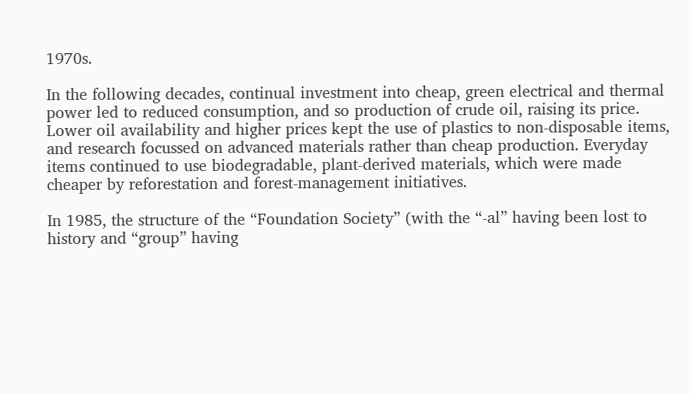1970s.

In the following decades, continual investment into cheap, green electrical and thermal power led to reduced consumption, and so production of crude oil, raising its price. Lower oil availability and higher prices kept the use of plastics to non-disposable items, and research focussed on advanced materials rather than cheap production. Everyday items continued to use biodegradable, plant-derived materials, which were made cheaper by reforestation and forest-management initiatives.

In 1985, the structure of the “Foundation Society” (with the “-al” having been lost to history and “group” having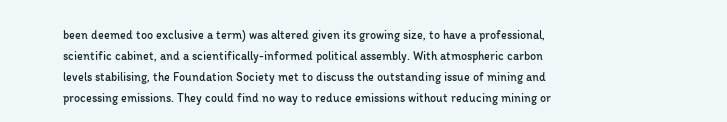been deemed too exclusive a term) was altered given its growing size, to have a professional, scientific cabinet, and a scientifically-informed political assembly. With atmospheric carbon levels stabilising, the Foundation Society met to discuss the outstanding issue of mining and processing emissions. They could find no way to reduce emissions without reducing mining or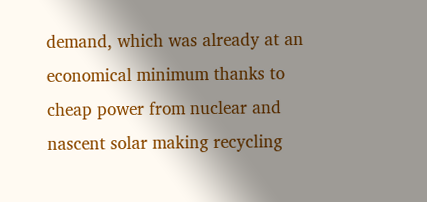demand, which was already at an economical minimum thanks to cheap power from nuclear and nascent solar making recycling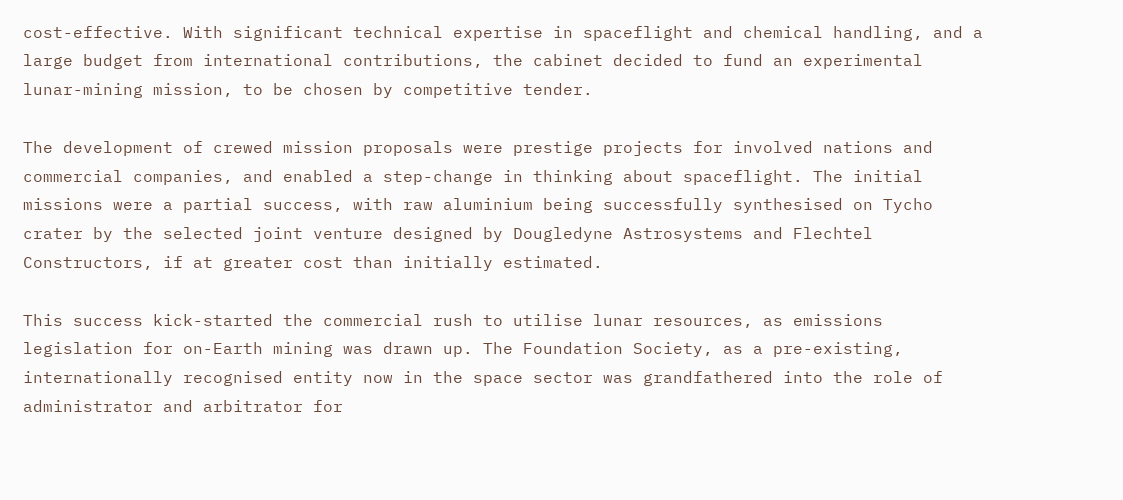cost-effective. With significant technical expertise in spaceflight and chemical handling, and a large budget from international contributions, the cabinet decided to fund an experimental lunar-mining mission, to be chosen by competitive tender.

The development of crewed mission proposals were prestige projects for involved nations and commercial companies, and enabled a step-change in thinking about spaceflight. The initial missions were a partial success, with raw aluminium being successfully synthesised on Tycho crater by the selected joint venture designed by Dougledyne Astrosystems and Flechtel Constructors, if at greater cost than initially estimated.

This success kick-started the commercial rush to utilise lunar resources, as emissions legislation for on-Earth mining was drawn up. The Foundation Society, as a pre-existing, internationally recognised entity now in the space sector was grandfathered into the role of administrator and arbitrator for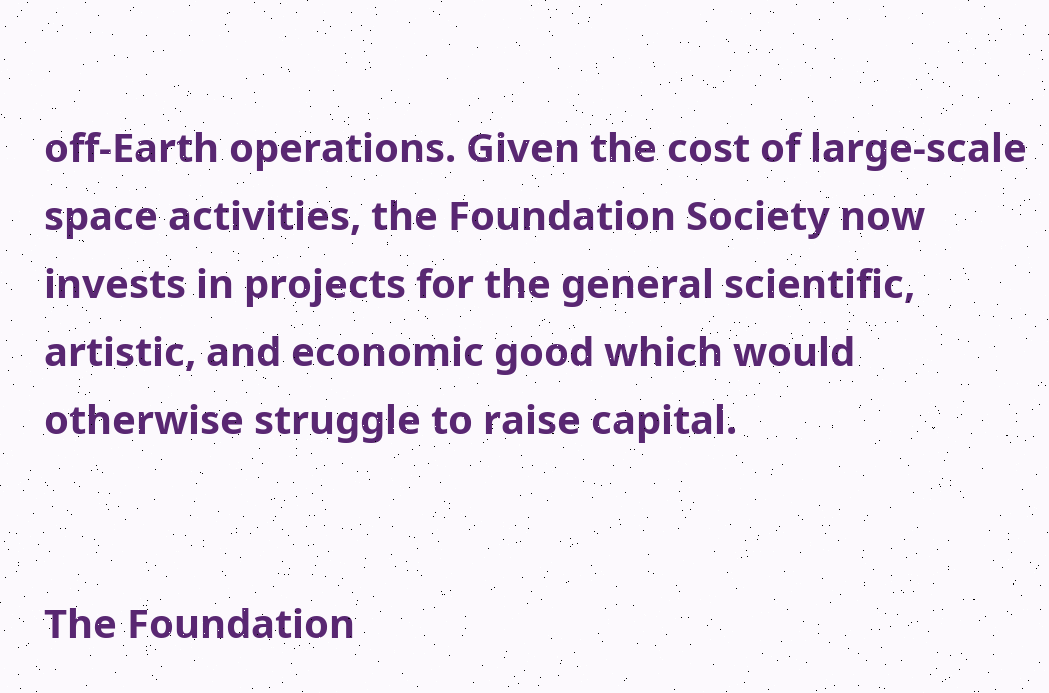off-Earth operations. Given the cost of large-scale space activities, the Foundation Society now invests in projects for the general scientific, artistic, and economic good which would otherwise struggle to raise capital.


The Foundation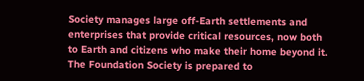Society manages large off-Earth settlements and enterprises that provide critical resources, now both to Earth and citizens who make their home beyond it. The Foundation Society is prepared to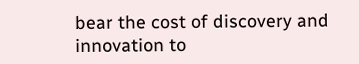bear the cost of discovery and innovation to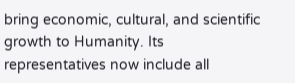bring economic, cultural, and scientific growth to Humanity. Its representatives now include all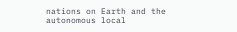nations on Earth and the autonomous local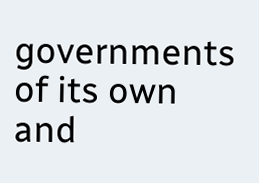governments of its own and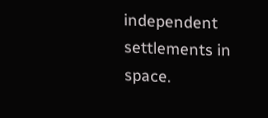independent settlements in space.